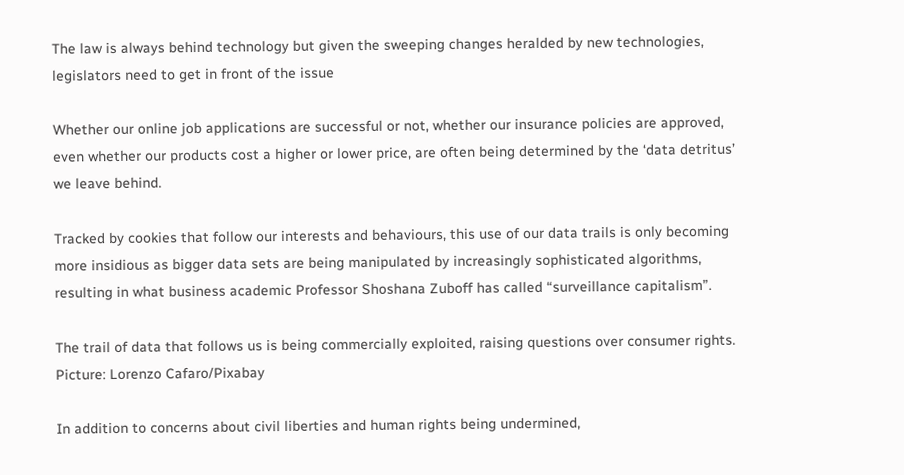The law is always behind technology but given the sweeping changes heralded by new technologies, legislators need to get in front of the issue

Whether our online job applications are successful or not, whether our insurance policies are approved, even whether our products cost a higher or lower price, are often being determined by the ‘data detritus’ we leave behind.

Tracked by cookies that follow our interests and behaviours, this use of our data trails is only becoming more insidious as bigger data sets are being manipulated by increasingly sophisticated algorithms, resulting in what business academic Professor Shoshana Zuboff has called “surveillance capitalism”.

The trail of data that follows us is being commercially exploited, raising questions over consumer rights. Picture: Lorenzo Cafaro/Pixabay

In addition to concerns about civil liberties and human rights being undermined,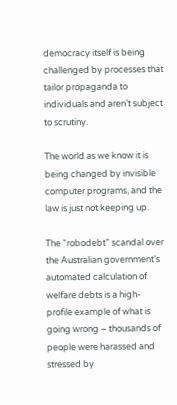democracy itself is being challenged by processes that tailor propaganda to individuals and aren’t subject to scrutiny.

The world as we know it is being changed by invisible computer programs, and the law is just not keeping up.

The “robodebt” scandal over the Australian government’s automated calculation of welfare debts is a high-profile example of what is going wrong – thousands of people were harassed and stressed by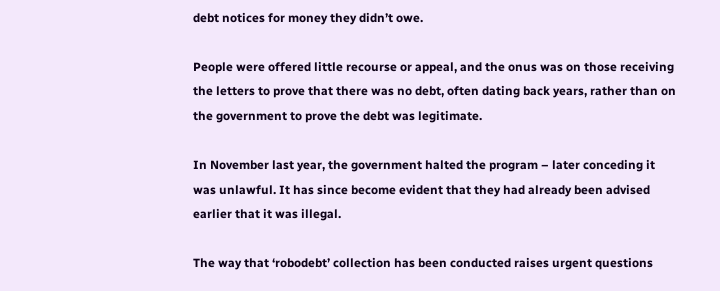debt notices for money they didn’t owe.

People were offered little recourse or appeal, and the onus was on those receiving the letters to prove that there was no debt, often dating back years, rather than on the government to prove the debt was legitimate.

In November last year, the government halted the program – later conceding it was unlawful. It has since become evident that they had already been advised earlier that it was illegal.

The way that ‘robodebt’ collection has been conducted raises urgent questions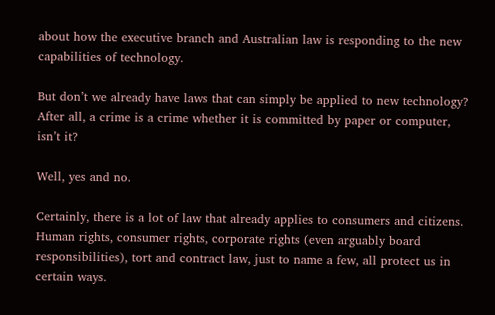about how the executive branch and Australian law is responding to the new capabilities of technology.

But don’t we already have laws that can simply be applied to new technology? After all, a crime is a crime whether it is committed by paper or computer, isn’t it?

Well, yes and no.

Certainly, there is a lot of law that already applies to consumers and citizens. Human rights, consumer rights, corporate rights (even arguably board responsibilities), tort and contract law, just to name a few, all protect us in certain ways.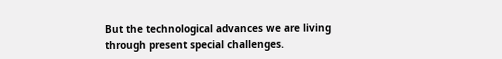But the technological advances we are living through present special challenges.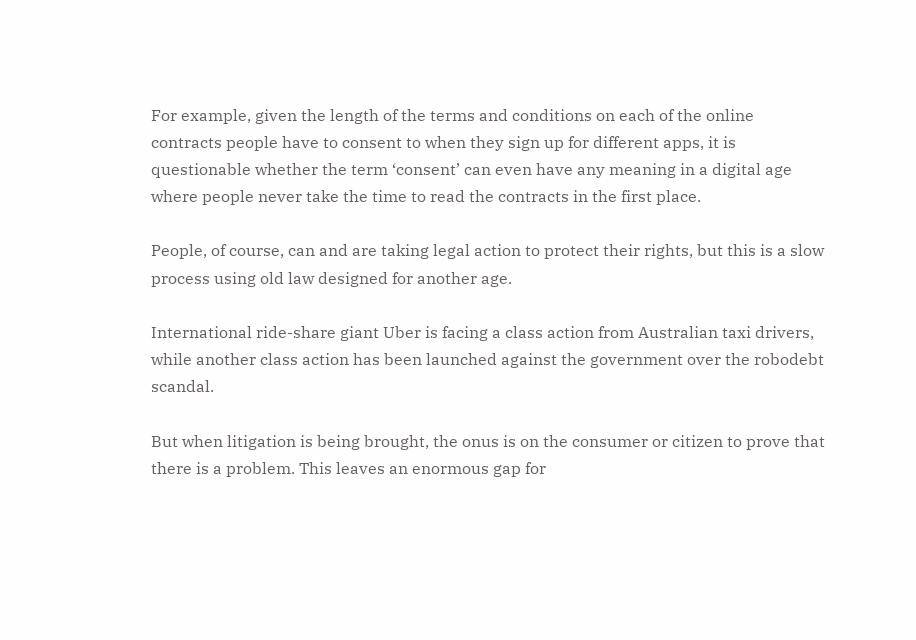For example, given the length of the terms and conditions on each of the online contracts people have to consent to when they sign up for different apps, it is questionable whether the term ‘consent’ can even have any meaning in a digital age where people never take the time to read the contracts in the first place.

People, of course, can and are taking legal action to protect their rights, but this is a slow process using old law designed for another age.

International ride-share giant Uber is facing a class action from Australian taxi drivers, while another class action has been launched against the government over the robodebt scandal.

But when litigation is being brought, the onus is on the consumer or citizen to prove that there is a problem. This leaves an enormous gap for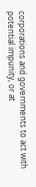corporations and governments to act with potential impunity, or at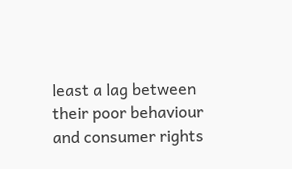least a lag between their poor behaviour and consumer rights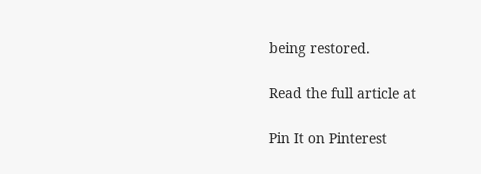being restored.

Read the full article at

Pin It on Pinterest